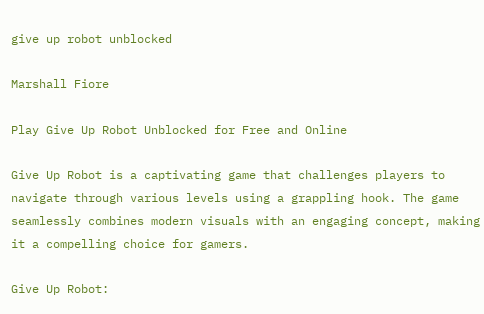give up robot unblocked

Marshall Fiore

Play Give Up Robot Unblocked for Free and Online

Give Up Robot is a captivating game that challenges players to navigate through various levels using a grappling hook. The game seamlessly combines modern visuals with an engaging concept, making it a compelling choice for gamers.

Give Up Robot: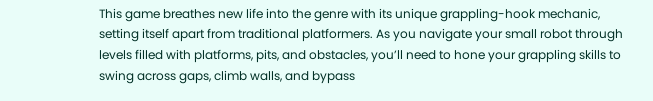This game breathes new life into the genre with its unique grappling-hook mechanic, setting itself apart from traditional platformers. As you navigate your small robot through levels filled with platforms, pits, and obstacles, you’ll need to hone your grappling skills to swing across gaps, climb walls, and bypass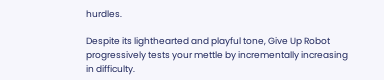hurdles.

Despite its lighthearted and playful tone, Give Up Robot progressively tests your mettle by incrementally increasing in difficulty.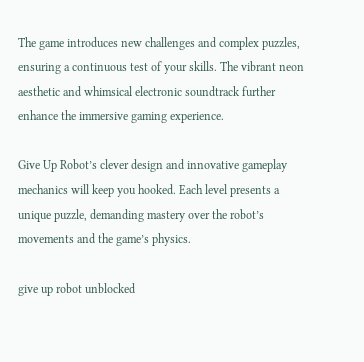The game introduces new challenges and complex puzzles, ensuring a continuous test of your skills. The vibrant neon aesthetic and whimsical electronic soundtrack further enhance the immersive gaming experience.

Give Up Robot’s clever design and innovative gameplay mechanics will keep you hooked. Each level presents a unique puzzle, demanding mastery over the robot’s movements and the game’s physics.

give up robot unblocked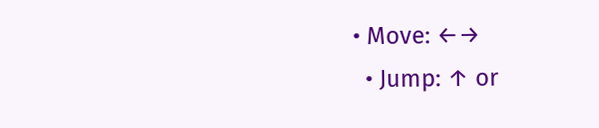• Move: ←→
  • Jump: ↑ or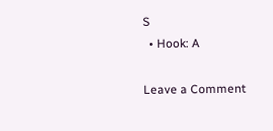S
  • Hook: A

Leave a Comment